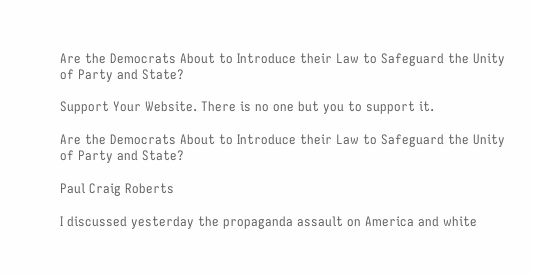Are the Democrats About to Introduce their Law to Safeguard the Unity of Party and State?

Support Your Website. There is no one but you to support it.

Are the Democrats About to Introduce their Law to Safeguard the Unity of Party and State?

Paul Craig Roberts

I discussed yesterday the propaganda assault on America and white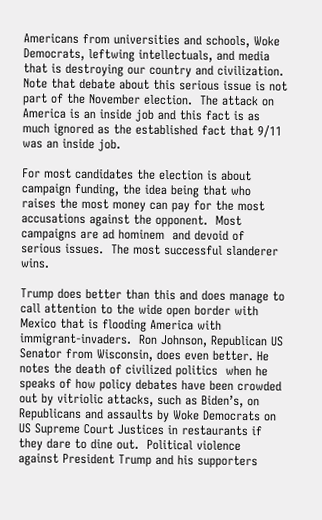Americans from universities and schools, Woke Democrats, leftwing intellectuals, and media that is destroying our country and civilization.  Note that debate about this serious issue is not part of the November election.  The attack on America is an inside job and this fact is as much ignored as the established fact that 9/11 was an inside job.

For most candidates the election is about campaign funding, the idea being that who raises the most money can pay for the most accusations against the opponent.  Most campaigns are ad hominem  and devoid of  serious issues.  The most successful slanderer wins.

Trump does better than this and does manage to call attention to the wide open border with Mexico that is flooding America with immigrant-invaders.  Ron Johnson, Republican US Senator from Wisconsin, does even better. He notes the death of civilized politics  when he speaks of how policy debates have been crowded out by vitriolic attacks, such as Biden’s, on Republicans and assaults by Woke Democrats on US Supreme Court Justices in restaurants if they dare to dine out.  Political violence  against President Trump and his supporters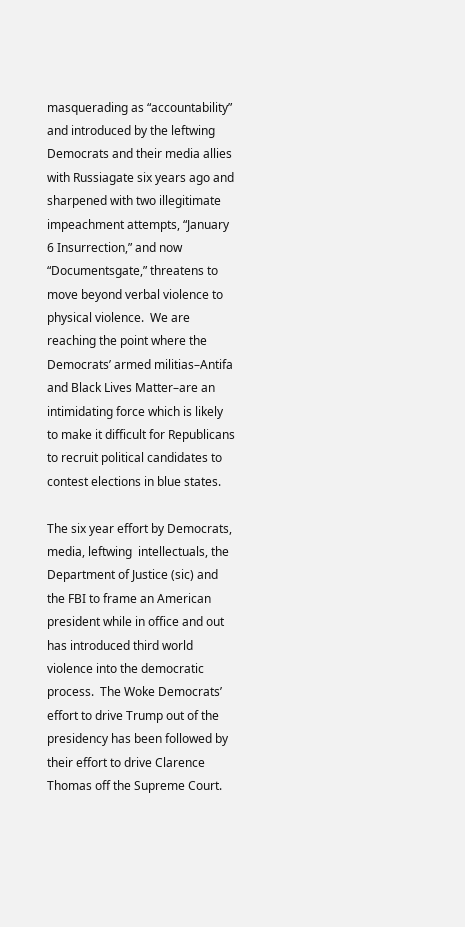masquerading as “accountability” and introduced by the leftwing Democrats and their media allies with Russiagate six years ago and sharpened with two illegitimate impeachment attempts, “January 6 Insurrection,” and now “Documentsgate,” threatens to move beyond verbal violence to physical violence.  We are reaching the point where the Democrats’ armed militias–Antifa and Black Lives Matter–are an intimidating force which is likely to make it difficult for Republicans to recruit political candidates to contest elections in blue states.

The six year effort by Democrats, media, leftwing  intellectuals, the Department of Justice (sic) and the FBI to frame an American president while in office and out has introduced third world violence into the democratic process.  The Woke Democrats’ effort to drive Trump out of the presidency has been followed by their effort to drive Clarence Thomas off the Supreme Court.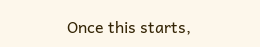Once this starts,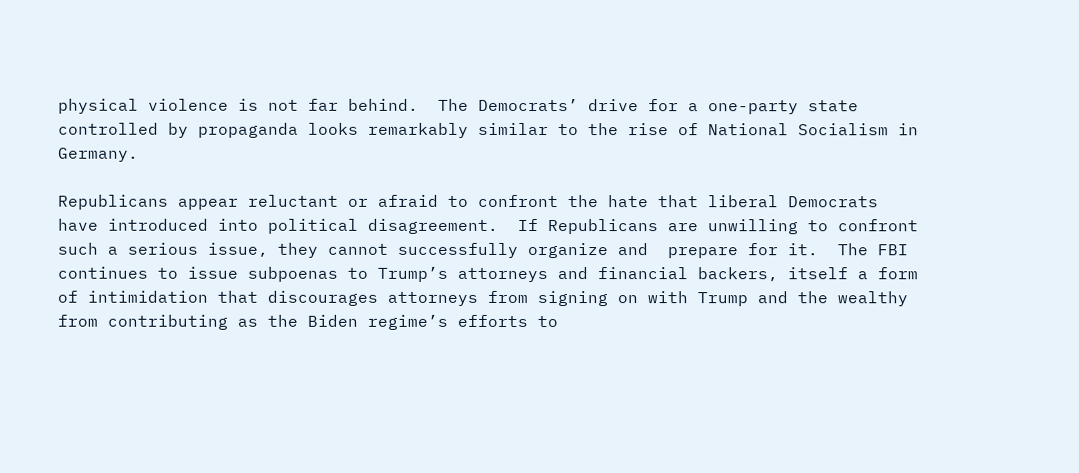physical violence is not far behind.  The Democrats’ drive for a one-party state controlled by propaganda looks remarkably similar to the rise of National Socialism in Germany.

Republicans appear reluctant or afraid to confront the hate that liberal Democrats have introduced into political disagreement.  If Republicans are unwilling to confront such a serious issue, they cannot successfully organize and  prepare for it.  The FBI continues to issue subpoenas to Trump’s attorneys and financial backers, itself a form of intimidation that discourages attorneys from signing on with Trump and the wealthy from contributing as the Biden regime’s efforts to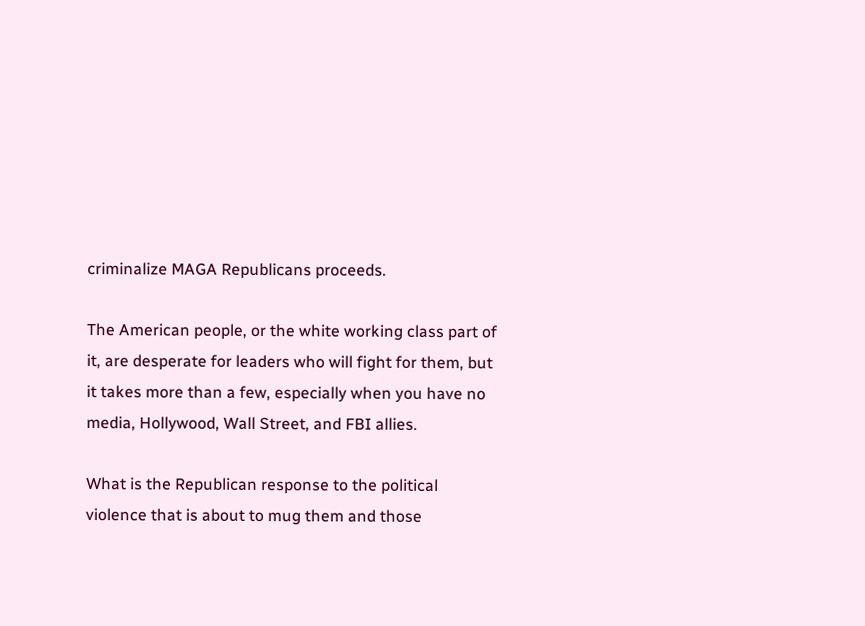criminalize MAGA Republicans proceeds.

The American people, or the white working class part of it, are desperate for leaders who will fight for them, but it takes more than a few, especially when you have no media, Hollywood, Wall Street, and FBI allies.

What is the Republican response to the political violence that is about to mug them and those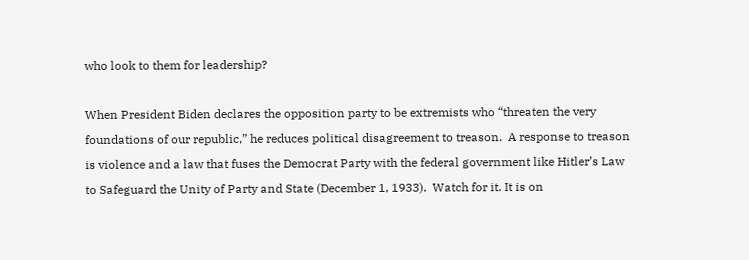who look to them for leadership?

When President Biden declares the opposition party to be extremists who “threaten the very foundations of our republic,” he reduces political disagreement to treason.  A response to treason is violence and a law that fuses the Democrat Party with the federal government like Hitler’s Law to Safeguard the Unity of Party and State (December 1, 1933).  Watch for it. It is on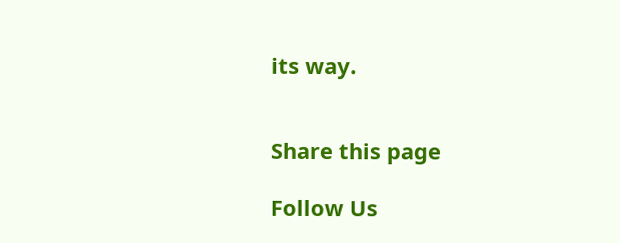its way.


Share this page

Follow Us